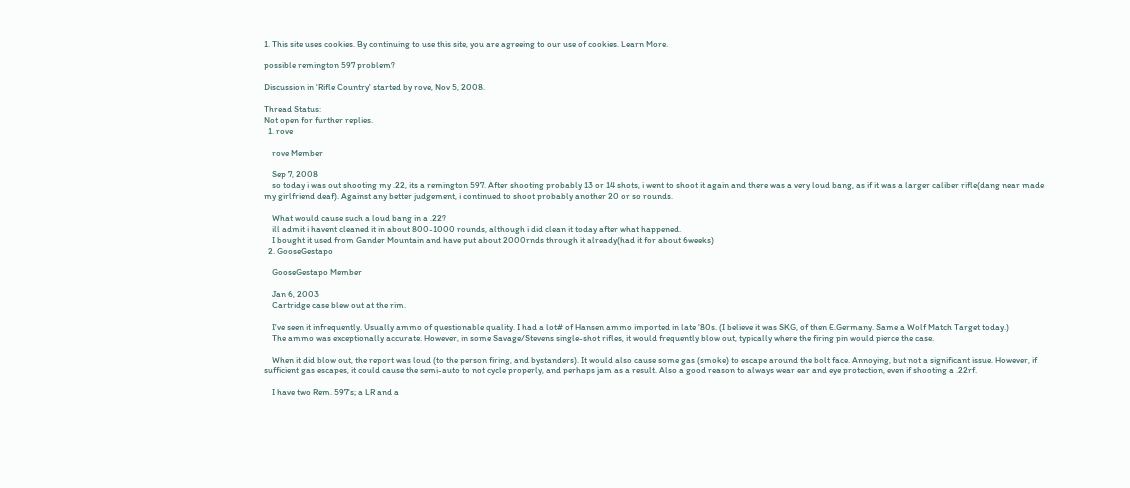1. This site uses cookies. By continuing to use this site, you are agreeing to our use of cookies. Learn More.

possible remington 597 problem?

Discussion in 'Rifle Country' started by rove, Nov 5, 2008.

Thread Status:
Not open for further replies.
  1. rove

    rove Member

    Sep 7, 2008
    so today i was out shooting my .22, its a remington 597. After shooting probably 13 or 14 shots, i went to shoot it again and there was a very loud bang, as if it was a larger caliber rifle(dang near made my girlfriend deaf). Against any better judgement, i continued to shoot probably another 20 or so rounds.

    What would cause such a loud bang in a .22?
    ill admit i havent cleaned it in about 800-1000 rounds, although i did clean it today after what happened.
    I bought it used from Gander Mountain and have put about 2000rnds through it already(had it for about 6weeks)
  2. GooseGestapo

    GooseGestapo Member

    Jan 6, 2003
    Cartridge case blew out at the rim.

    I've seen it infrequently. Usually ammo of questionable quality. I had a lot# of Hansen ammo imported in late '80s. (I believe it was SKG, of then E.Germany. Same a Wolf Match Target today.)
    The ammo was exceptionally accurate. However, in some Savage/Stevens single-shot rifles, it would frequently blow out, typically where the firing pin would pierce the case.

    When it did blow out, the report was loud (to the person firing, and bystanders). It would also cause some gas (smoke) to escape around the bolt face. Annoying, but not a significant issue. However, if sufficient gas escapes, it could cause the semi-auto to not cycle properly, and perhaps jam as a result. Also a good reason to always wear ear and eye protection, even if shooting a .22rf.

    I have two Rem. 597's; a LR and a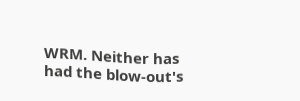WRM. Neither has had the blow-out's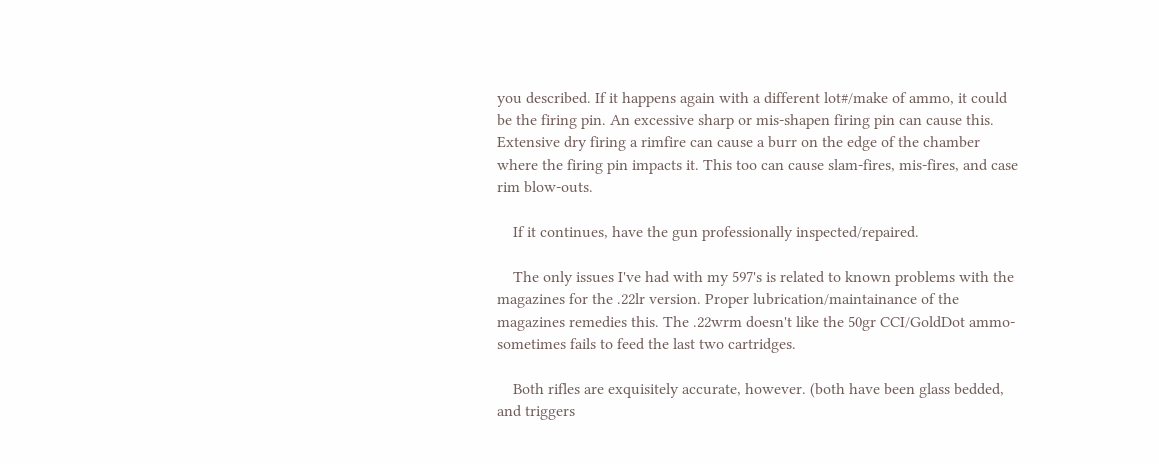you described. If it happens again with a different lot#/make of ammo, it could be the firing pin. An excessive sharp or mis-shapen firing pin can cause this. Extensive dry firing a rimfire can cause a burr on the edge of the chamber where the firing pin impacts it. This too can cause slam-fires, mis-fires, and case rim blow-outs.

    If it continues, have the gun professionally inspected/repaired.

    The only issues I've had with my 597's is related to known problems with the magazines for the .22lr version. Proper lubrication/maintainance of the magazines remedies this. The .22wrm doesn't like the 50gr CCI/GoldDot ammo- sometimes fails to feed the last two cartridges.

    Both rifles are exquisitely accurate, however. (both have been glass bedded, and triggers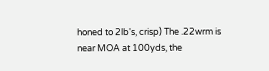honed to 2lb's, crisp) The .22wrm is near MOA at 100yds, the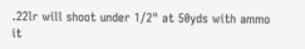.22lr will shoot under 1/2" at 50yds with ammo it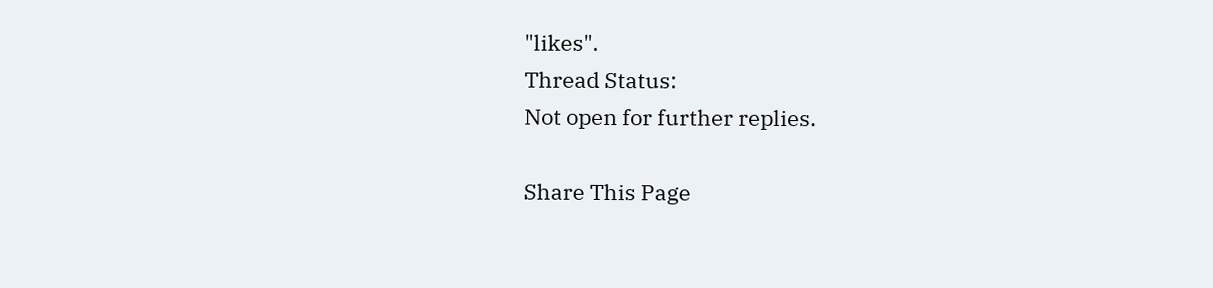"likes".
Thread Status:
Not open for further replies.

Share This Page